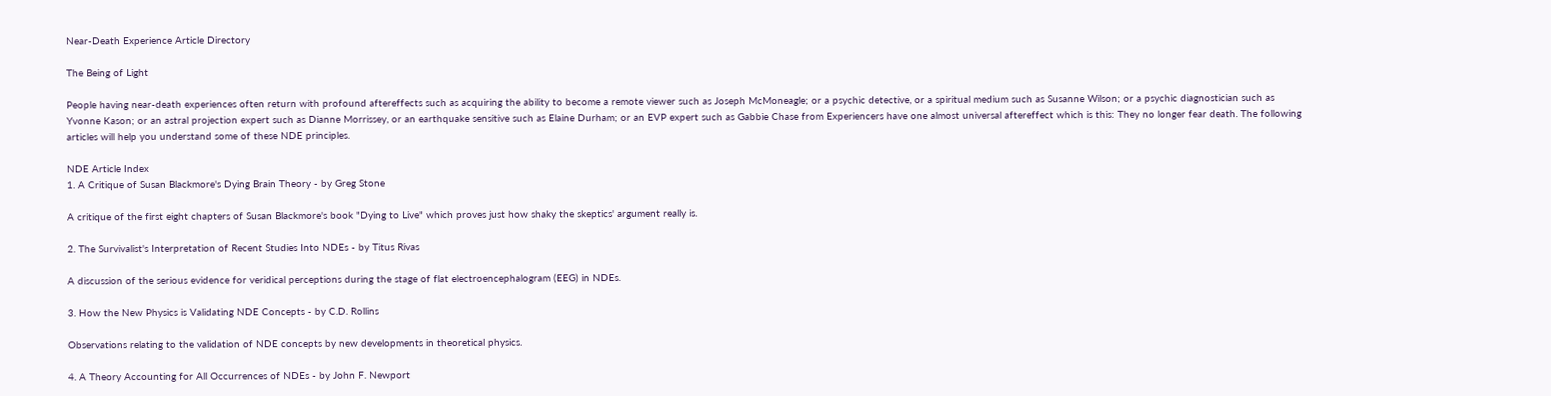Near-Death Experience Article Directory

The Being of Light

People having near-death experiences often return with profound aftereffects such as acquiring the ability to become a remote viewer such as Joseph McMoneagle; or a psychic detective, or a spiritual medium such as Susanne Wilson; or a psychic diagnostician such as Yvonne Kason; or an astral projection expert such as Dianne Morrissey, or an earthquake sensitive such as Elaine Durham; or an EVP expert such as Gabbie Chase from Experiencers have one almost universal aftereffect which is this: They no longer fear death. The following articles will help you understand some of these NDE principles.

NDE Article Index
1. A Critique of Susan Blackmore's Dying Brain Theory - by Greg Stone

A critique of the first eight chapters of Susan Blackmore's book "Dying to Live" which proves just how shaky the skeptics' argument really is.

2. The Survivalist's Interpretation of Recent Studies Into NDEs - by Titus Rivas

A discussion of the serious evidence for veridical perceptions during the stage of flat electroencephalogram (EEG) in NDEs.

3. How the New Physics is Validating NDE Concepts - by C.D. Rollins

Observations relating to the validation of NDE concepts by new developments in theoretical physics.

4. A Theory Accounting for All Occurrences of NDEs - by John F. Newport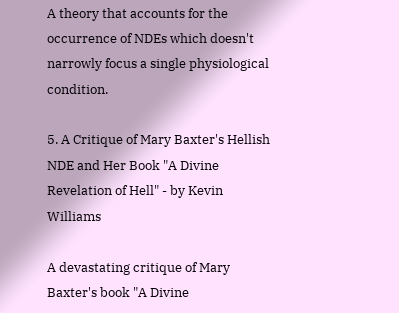A theory that accounts for the occurrence of NDEs which doesn't narrowly focus a single physiological condition.

5. A Critique of Mary Baxter's Hellish NDE and Her Book "A Divine Revelation of Hell" - by Kevin Williams

A devastating critique of Mary Baxter's book "A Divine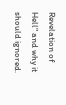Revelation of Hell" and why it should ignored.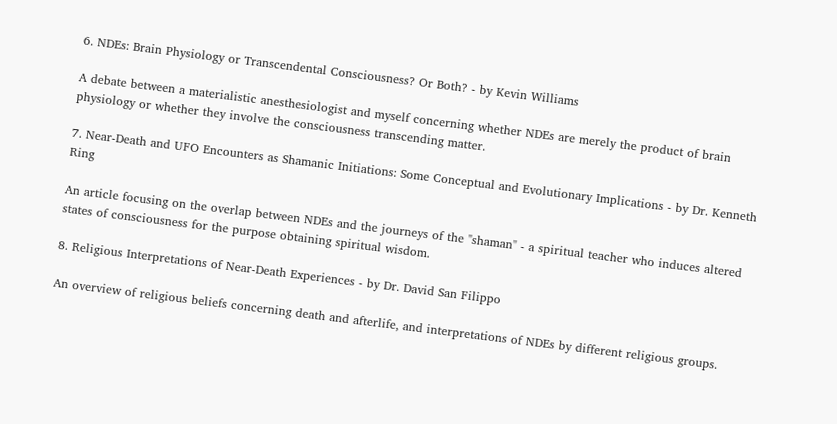6. NDEs: Brain Physiology or Transcendental Consciousness? Or Both? - by Kevin Williams

A debate between a materialistic anesthesiologist and myself concerning whether NDEs are merely the product of brain physiology or whether they involve the consciousness transcending matter.

7. Near-Death and UFO Encounters as Shamanic Initiations: Some Conceptual and Evolutionary Implications - by Dr. Kenneth Ring

An article focusing on the overlap between NDEs and the journeys of the "shaman" - a spiritual teacher who induces altered states of consciousness for the purpose obtaining spiritual wisdom.

8. Religious Interpretations of Near-Death Experiences - by Dr. David San Filippo

An overview of religious beliefs concerning death and afterlife, and interpretations of NDEs by different religious groups.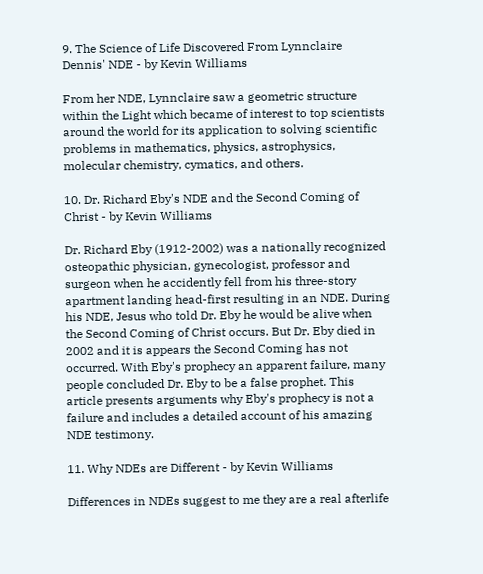9. The Science of Life Discovered From Lynnclaire Dennis' NDE - by Kevin Williams

From her NDE, Lynnclaire saw a geometric structure within the Light which became of interest to top scientists around the world for its application to solving scientific problems in mathematics, physics, astrophysics, molecular chemistry, cymatics, and others.

10. Dr. Richard Eby's NDE and the Second Coming of Christ - by Kevin Williams

Dr. Richard Eby (1912-2002) was a nationally recognized osteopathic physician, gynecologist, professor and surgeon when he accidently fell from his three-story apartment landing head-first resulting in an NDE. During his NDE, Jesus who told Dr. Eby he would be alive when the Second Coming of Christ occurs. But Dr. Eby died in 2002 and it is appears the Second Coming has not occurred. With Eby's prophecy an apparent failure, many people concluded Dr. Eby to be a false prophet. This article presents arguments why Eby's prophecy is not a failure and includes a detailed account of his amazing NDE testimony.

11. Why NDEs are Different - by Kevin Williams

Differences in NDEs suggest to me they are a real afterlife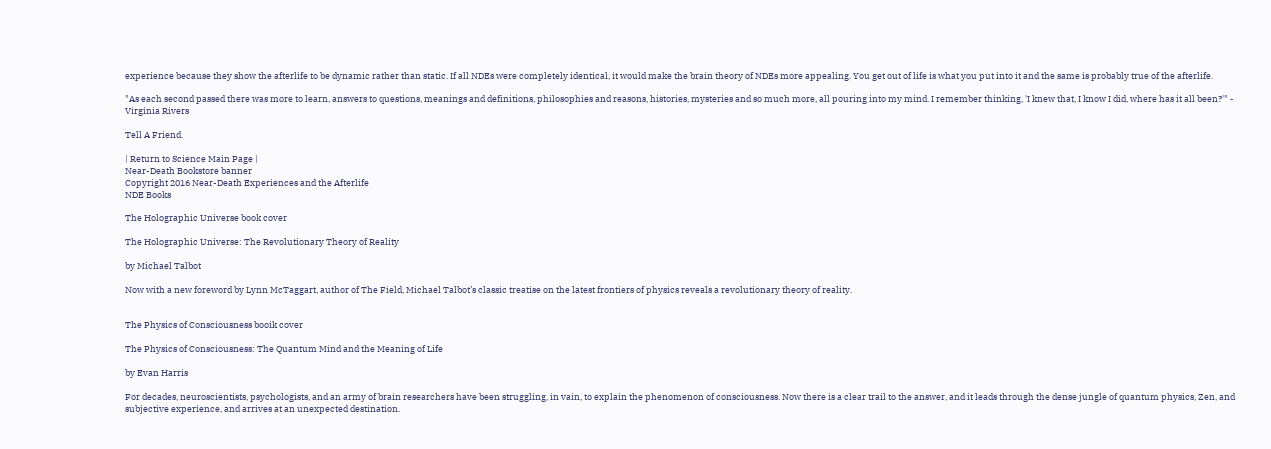experience because they show the afterlife to be dynamic rather than static. If all NDEs were completely identical, it would make the brain theory of NDEs more appealing. You get out of life is what you put into it and the same is probably true of the afterlife.

"As each second passed there was more to learn, answers to questions, meanings and definitions, philosophies and reasons, histories, mysteries and so much more, all pouring into my mind. I remember thinking, 'I knew that, I know I did, where has it all been?'" - Virginia Rivers

Tell A Friend.

| Return to Science Main Page |
Near-Death Bookstore banner
Copyright 2016 Near-Death Experiences and the Afterlife
NDE Books

The Holographic Universe book cover

The Holographic Universe: The Revolutionary Theory of Reality

by Michael Talbot

Now with a new foreword by Lynn McTaggart, author of The Field, Michael Talbot’s classic treatise on the latest frontiers of physics reveals a revolutionary theory of reality.


The Physics of Consciousness booik cover

The Physics of Consciousness: The Quantum Mind and the Meaning of Life

by Evan Harris

For decades, neuroscientists, psychologists, and an army of brain researchers have been struggling, in vain, to explain the phenomenon of consciousness. Now there is a clear trail to the answer, and it leads through the dense jungle of quantum physics, Zen, and subjective experience, and arrives at an unexpected destination.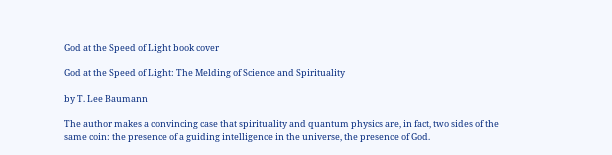God at the Speed of Light book cover

God at the Speed of Light: The Melding of Science and Spirituality

by T. Lee Baumann

The author makes a convincing case that spirituality and quantum physics are, in fact, two sides of the same coin: the presence of a guiding intelligence in the universe, the presence of God.